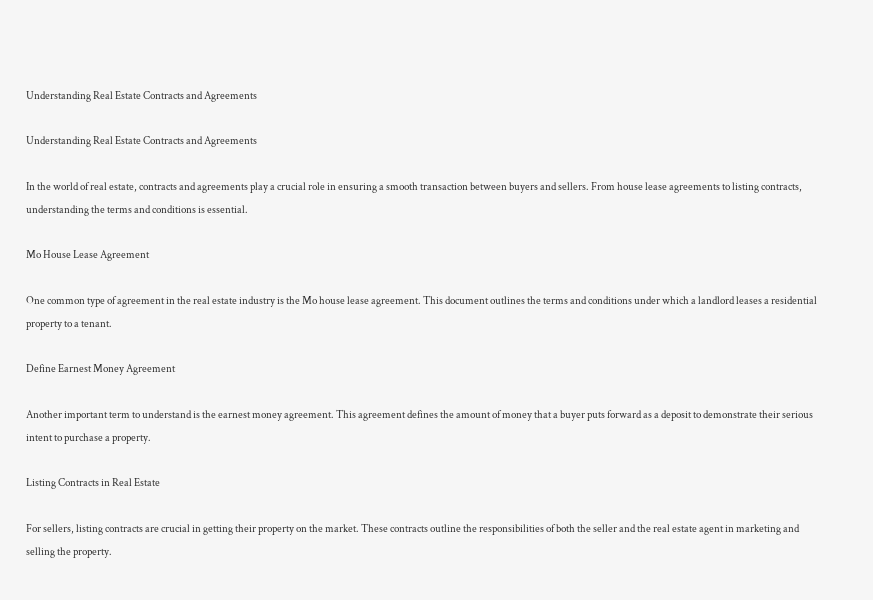Understanding Real Estate Contracts and Agreements

Understanding Real Estate Contracts and Agreements

In the world of real estate, contracts and agreements play a crucial role in ensuring a smooth transaction between buyers and sellers. From house lease agreements to listing contracts, understanding the terms and conditions is essential.

Mo House Lease Agreement

One common type of agreement in the real estate industry is the Mo house lease agreement. This document outlines the terms and conditions under which a landlord leases a residential property to a tenant.

Define Earnest Money Agreement

Another important term to understand is the earnest money agreement. This agreement defines the amount of money that a buyer puts forward as a deposit to demonstrate their serious intent to purchase a property.

Listing Contracts in Real Estate

For sellers, listing contracts are crucial in getting their property on the market. These contracts outline the responsibilities of both the seller and the real estate agent in marketing and selling the property.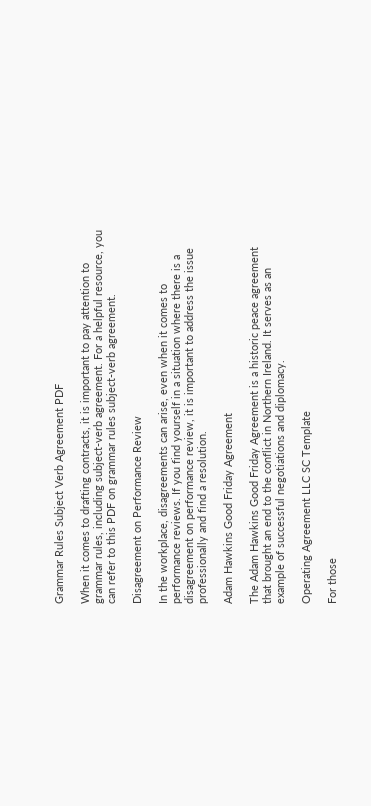Grammar Rules Subject Verb Agreement PDF

When it comes to drafting contracts, it is important to pay attention to grammar rules, including subject-verb agreement. For a helpful resource, you can refer to this PDF on grammar rules subject-verb agreement.

Disagreement on Performance Review

In the workplace, disagreements can arise, even when it comes to performance reviews. If you find yourself in a situation where there is a disagreement on performance review, it is important to address the issue professionally and find a resolution.

Adam Hawkins Good Friday Agreement

The Adam Hawkins Good Friday Agreement is a historic peace agreement that brought an end to the conflict in Northern Ireland. It serves as an example of successful negotiations and diplomacy.

Operating Agreement LLC SC Template

For those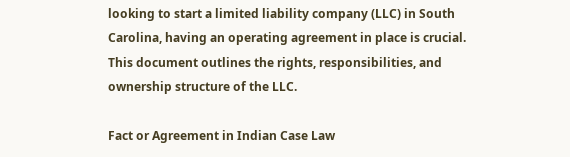looking to start a limited liability company (LLC) in South Carolina, having an operating agreement in place is crucial. This document outlines the rights, responsibilities, and ownership structure of the LLC.

Fact or Agreement in Indian Case Law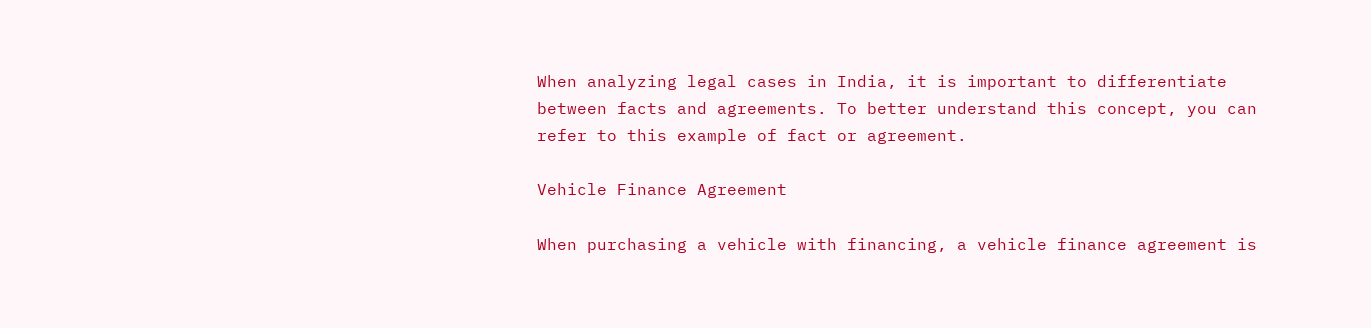When analyzing legal cases in India, it is important to differentiate between facts and agreements. To better understand this concept, you can refer to this example of fact or agreement.

Vehicle Finance Agreement

When purchasing a vehicle with financing, a vehicle finance agreement is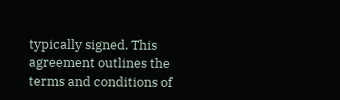typically signed. This agreement outlines the terms and conditions of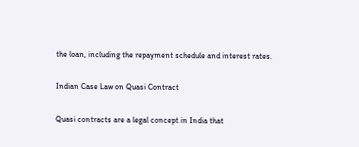the loan, including the repayment schedule and interest rates.

Indian Case Law on Quasi Contract

Quasi contracts are a legal concept in India that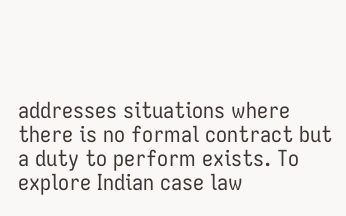addresses situations where there is no formal contract but a duty to perform exists. To explore Indian case law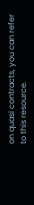on quasi contracts, you can refer to this resource.